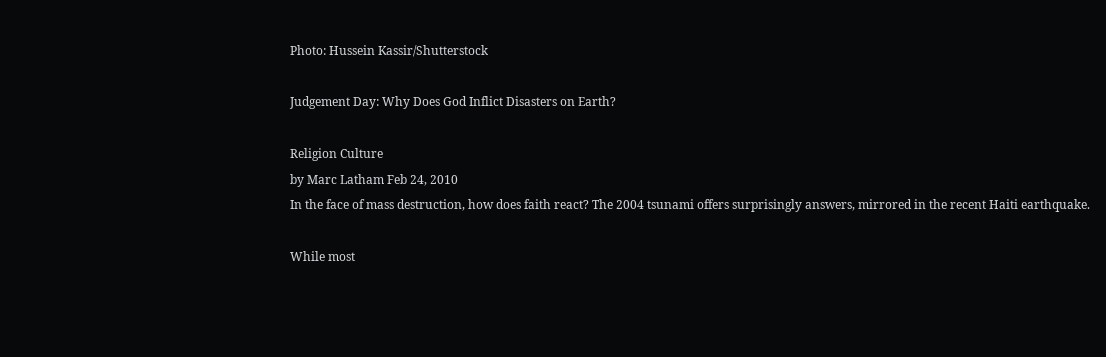Photo: Hussein Kassir/Shutterstock

Judgement Day: Why Does God Inflict Disasters on Earth?

Religion Culture
by Marc Latham Feb 24, 2010
In the face of mass destruction, how does faith react? The 2004 tsunami offers surprisingly answers, mirrored in the recent Haiti earthquake.

While most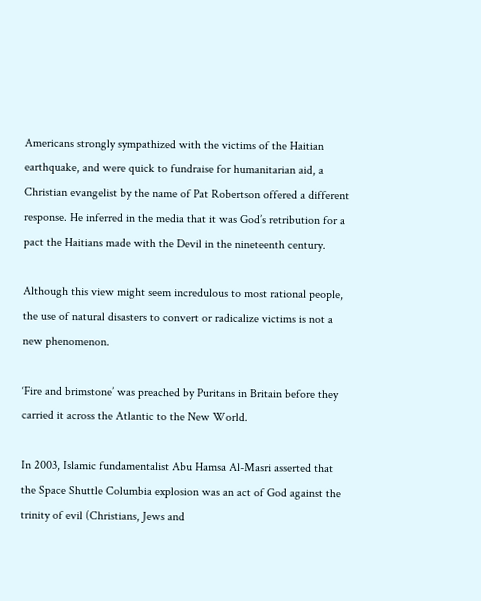Americans strongly sympathized with the victims of the Haitian earthquake, and were quick to fundraise for humanitarian aid, a Christian evangelist by the name of Pat Robertson offered a different response. He inferred in the media that it was God’s retribution for a pact the Haitians made with the Devil in the nineteenth century.

Although this view might seem incredulous to most rational people, the use of natural disasters to convert or radicalize victims is not a new phenomenon.

‘Fire and brimstone’ was preached by Puritans in Britain before they carried it across the Atlantic to the New World.

In 2003, Islamic fundamentalist Abu Hamsa Al-Masri asserted that the Space Shuttle Columbia explosion was an act of God against the trinity of evil (Christians, Jews and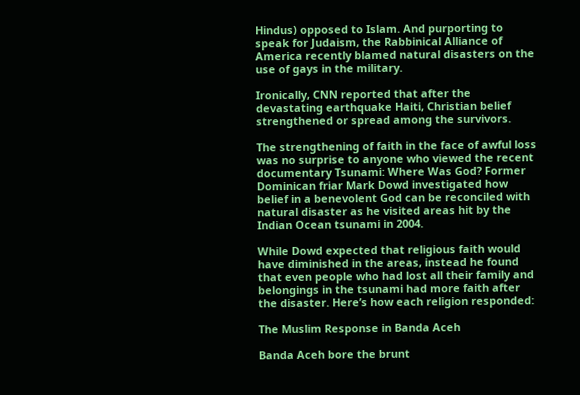Hindus) opposed to Islam. And purporting to speak for Judaism, the Rabbinical Alliance of America recently blamed natural disasters on the use of gays in the military.

Ironically, CNN reported that after the devastating earthquake Haiti, Christian belief strengthened or spread among the survivors.

The strengthening of faith in the face of awful loss was no surprise to anyone who viewed the recent documentary Tsunami: Where Was God? Former Dominican friar Mark Dowd investigated how belief in a benevolent God can be reconciled with natural disaster as he visited areas hit by the Indian Ocean tsunami in 2004.

While Dowd expected that religious faith would have diminished in the areas, instead he found that even people who had lost all their family and belongings in the tsunami had more faith after the disaster. Here’s how each religion responded:

The Muslim Response in Banda Aceh

Banda Aceh bore the brunt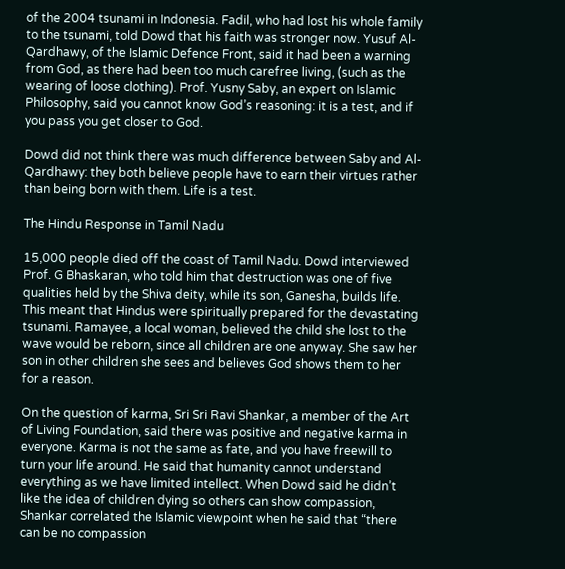of the 2004 tsunami in Indonesia. Fadil, who had lost his whole family to the tsunami, told Dowd that his faith was stronger now. Yusuf Al-Qardhawy, of the Islamic Defence Front, said it had been a warning from God, as there had been too much carefree living, (such as the wearing of loose clothing). Prof. Yusny Saby, an expert on Islamic Philosophy, said you cannot know God’s reasoning: it is a test, and if you pass you get closer to God.

Dowd did not think there was much difference between Saby and Al-Qardhawy: they both believe people have to earn their virtues rather than being born with them. Life is a test.

The Hindu Response in Tamil Nadu

15,000 people died off the coast of Tamil Nadu. Dowd interviewed Prof. G Bhaskaran, who told him that destruction was one of five qualities held by the Shiva deity, while its son, Ganesha, builds life. This meant that Hindus were spiritually prepared for the devastating tsunami. Ramayee, a local woman, believed the child she lost to the wave would be reborn, since all children are one anyway. She saw her son in other children she sees and believes God shows them to her for a reason.

On the question of karma, Sri Sri Ravi Shankar, a member of the Art of Living Foundation, said there was positive and negative karma in everyone. Karma is not the same as fate, and you have freewill to turn your life around. He said that humanity cannot understand everything as we have limited intellect. When Dowd said he didn’t like the idea of children dying so others can show compassion, Shankar correlated the Islamic viewpoint when he said that “there can be no compassion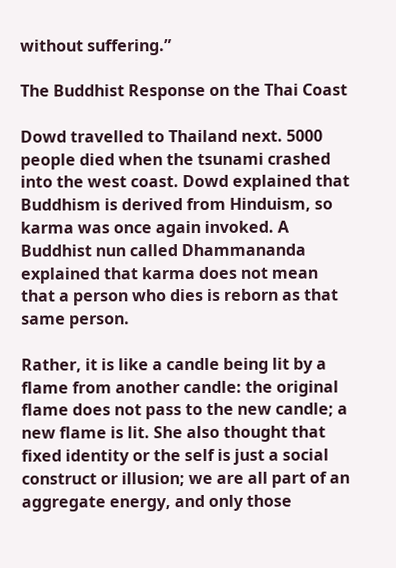without suffering.”

The Buddhist Response on the Thai Coast

Dowd travelled to Thailand next. 5000 people died when the tsunami crashed into the west coast. Dowd explained that Buddhism is derived from Hinduism, so karma was once again invoked. A Buddhist nun called Dhammananda explained that karma does not mean that a person who dies is reborn as that same person.

Rather, it is like a candle being lit by a flame from another candle: the original flame does not pass to the new candle; a new flame is lit. She also thought that fixed identity or the self is just a social construct or illusion; we are all part of an aggregate energy, and only those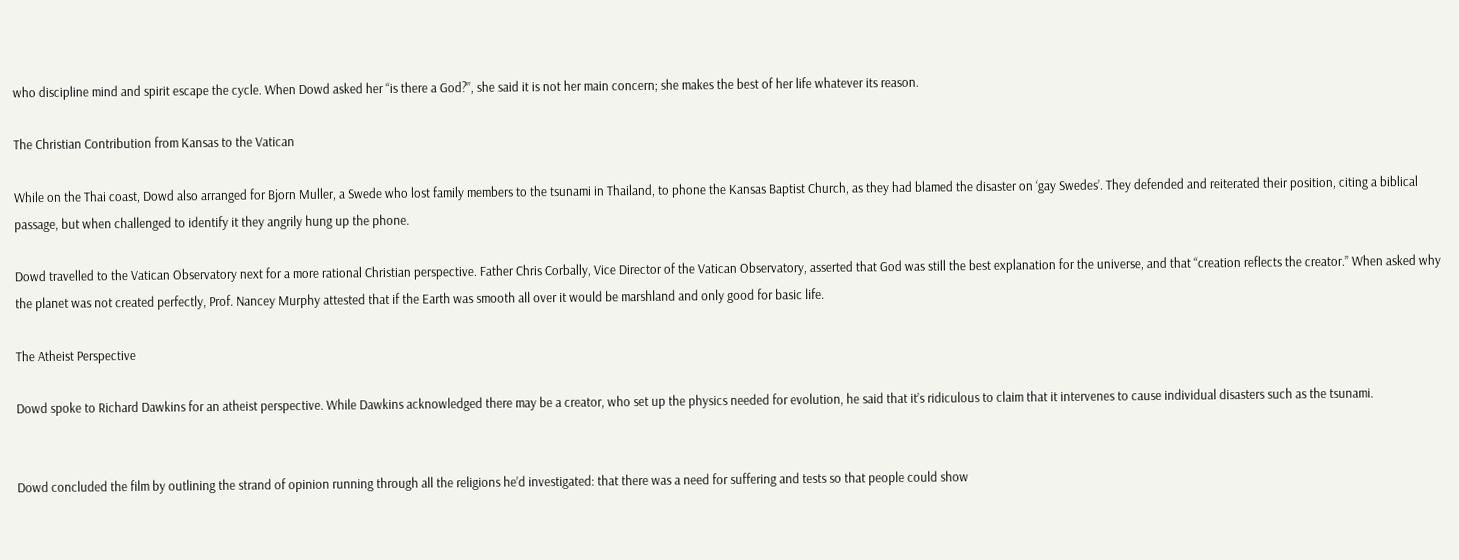who discipline mind and spirit escape the cycle. When Dowd asked her “is there a God?”, she said it is not her main concern; she makes the best of her life whatever its reason.

The Christian Contribution from Kansas to the Vatican

While on the Thai coast, Dowd also arranged for Bjorn Muller, a Swede who lost family members to the tsunami in Thailand, to phone the Kansas Baptist Church, as they had blamed the disaster on ‘gay Swedes’. They defended and reiterated their position, citing a biblical passage, but when challenged to identify it they angrily hung up the phone.

Dowd travelled to the Vatican Observatory next for a more rational Christian perspective. Father Chris Corbally, Vice Director of the Vatican Observatory, asserted that God was still the best explanation for the universe, and that “creation reflects the creator.” When asked why the planet was not created perfectly, Prof. Nancey Murphy attested that if the Earth was smooth all over it would be marshland and only good for basic life.

The Atheist Perspective

Dowd spoke to Richard Dawkins for an atheist perspective. While Dawkins acknowledged there may be a creator, who set up the physics needed for evolution, he said that it’s ridiculous to claim that it intervenes to cause individual disasters such as the tsunami.


Dowd concluded the film by outlining the strand of opinion running through all the religions he’d investigated: that there was a need for suffering and tests so that people could show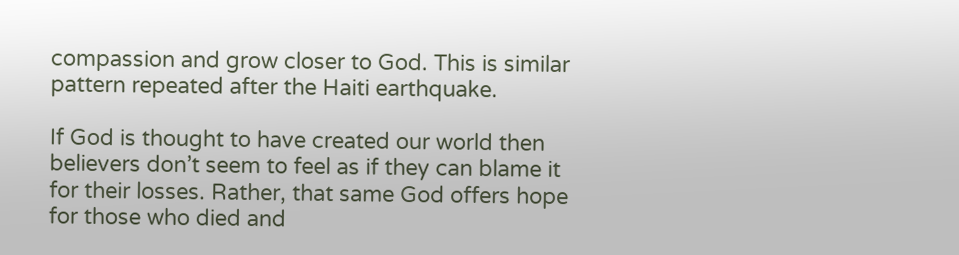compassion and grow closer to God. This is similar pattern repeated after the Haiti earthquake.

If God is thought to have created our world then believers don’t seem to feel as if they can blame it for their losses. Rather, that same God offers hope for those who died and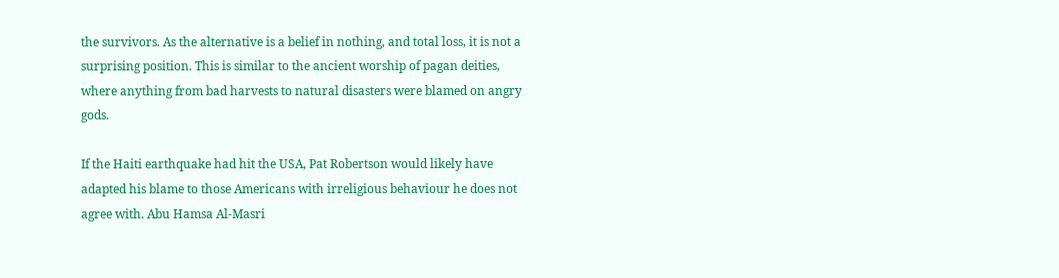the survivors. As the alternative is a belief in nothing, and total loss, it is not a surprising position. This is similar to the ancient worship of pagan deities, where anything from bad harvests to natural disasters were blamed on angry gods.

If the Haiti earthquake had hit the USA, Pat Robertson would likely have adapted his blame to those Americans with irreligious behaviour he does not agree with. Abu Hamsa Al-Masri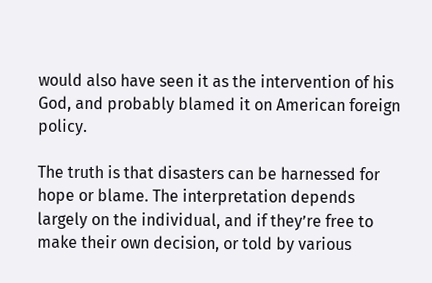would also have seen it as the intervention of his God, and probably blamed it on American foreign policy.

The truth is that disasters can be harnessed for hope or blame. The interpretation depends largely on the individual, and if they’re free to make their own decision, or told by various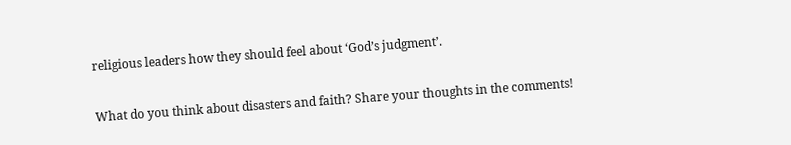religious leaders how they should feel about ‘God’s judgment’.

What do you think about disasters and faith? Share your thoughts in the comments!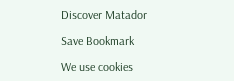Discover Matador

Save Bookmark

We use cookies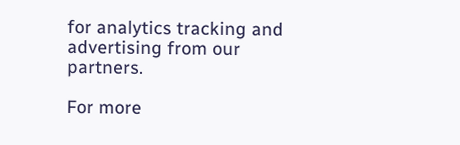for analytics tracking and advertising from our partners.

For more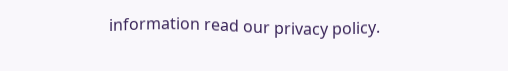information read our privacy policy.